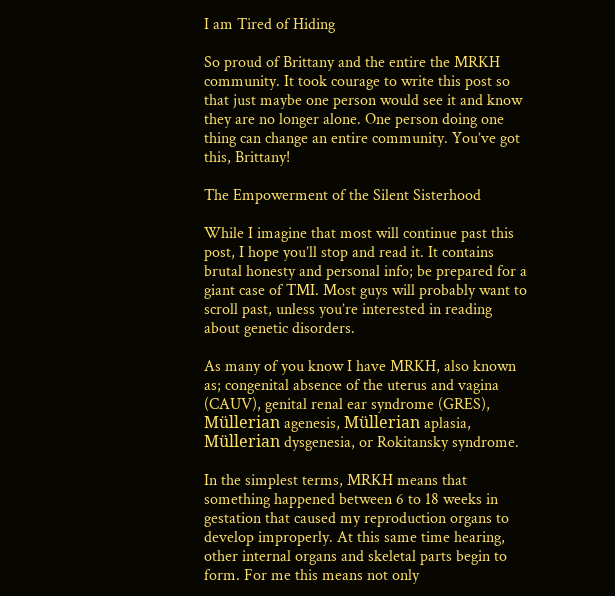I am Tired of Hiding

So proud of Brittany and the entire the MRKH community. It took courage to write this post so that just maybe one person would see it and know they are no longer alone. One person doing one thing can change an entire community. You’ve got this, Brittany!

The Empowerment of the Silent Sisterhood

While I imagine that most will continue past this post, I hope you’ll stop and read it. It contains brutal honesty and personal info; be prepared for a giant case of TMI. Most guys will probably want to scroll past, unless you’re interested in reading about genetic disorders.

As many of you know I have MRKH, also known as; congenital absence of the uterus and vagina (CAUV), genital renal ear syndrome (GRES), Müllerian agenesis, Müllerian aplasia, Müllerian dysgenesia, or Rokitansky syndrome.

In the simplest terms, MRKH means that something happened between 6 to 18 weeks in gestation that caused my reproduction organs to develop improperly. At this same time hearing, other internal organs and skeletal parts begin to form. For me this means not only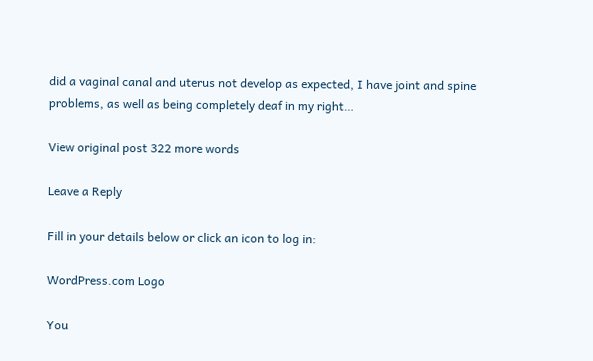did a vaginal canal and uterus not develop as expected, I have joint and spine problems, as well as being completely deaf in my right…

View original post 322 more words

Leave a Reply

Fill in your details below or click an icon to log in:

WordPress.com Logo

You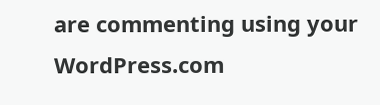are commenting using your WordPress.com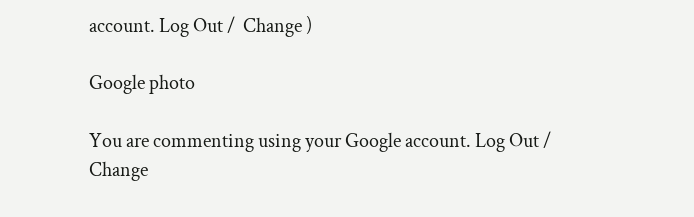account. Log Out /  Change )

Google photo

You are commenting using your Google account. Log Out /  Change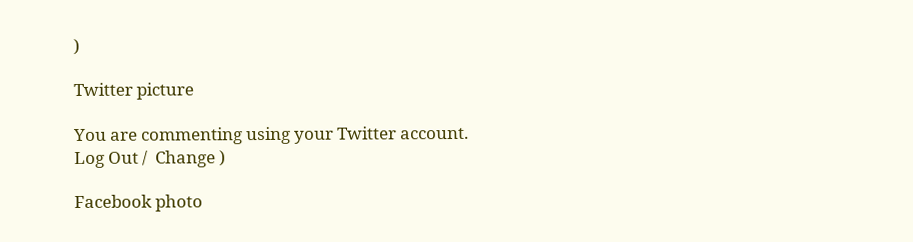)

Twitter picture

You are commenting using your Twitter account. Log Out /  Change )

Facebook photo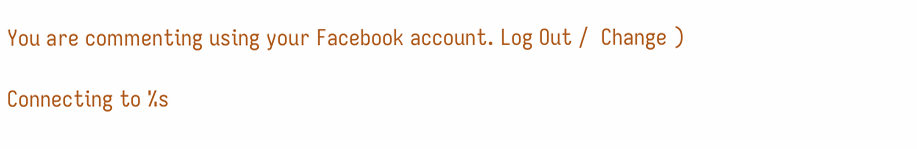You are commenting using your Facebook account. Log Out /  Change )

Connecting to %s